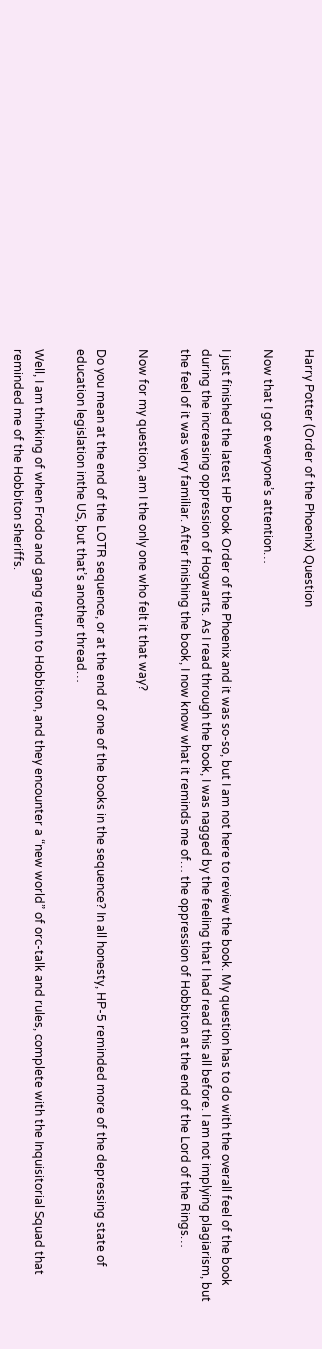Harry Potter (Order of the Phoenix) Question

Now that I got everyone’s attention…

I just finished the latest HP book Order of the Phoenix and it was so-so, but I am not here to review the book. My question has to do with the overall feel of the book during the increasing oppression of Hogwarts. As I read through the book, I was nagged by the feeling that I had read this all before. I am not implying plagiarism, but the feel of it was very familiar. After finishing the book, I now know what it reminds me of… the oppression of Hobbiton at the end of the Lord of the Rings…

Now for my question, am I the only one who felt it that way?

Do you mean at the end of the LOTR sequence, or at the end of one of the books in the sequence? In all honesty, HP-5 reminded more of the depressing state of education legislation inthe US, but that’s another thread…

Well, I am thinking of when Frodo and gang return to Hobbiton, and they encounter a “new world” of orc-talk and rules, complete with the Inquisitorial Squad that reminded me of the Hobbiton sheriffs.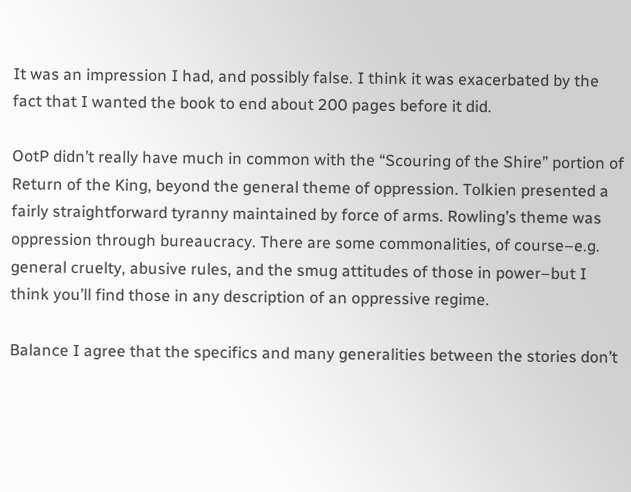It was an impression I had, and possibly false. I think it was exacerbated by the fact that I wanted the book to end about 200 pages before it did.

OotP didn’t really have much in common with the “Scouring of the Shire” portion of Return of the King, beyond the general theme of oppression. Tolkien presented a fairly straightforward tyranny maintained by force of arms. Rowling’s theme was oppression through bureaucracy. There are some commonalities, of course–e.g. general cruelty, abusive rules, and the smug attitudes of those in power–but I think you’ll find those in any description of an oppressive regime.

Balance I agree that the specifics and many generalities between the stories don’t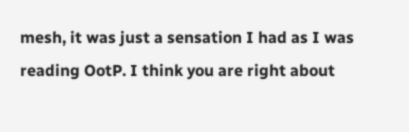mesh, it was just a sensation I had as I was reading OotP. I think you are right about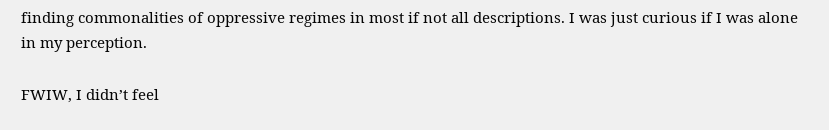finding commonalities of oppressive regimes in most if not all descriptions. I was just curious if I was alone in my perception.

FWIW, I didn’t feel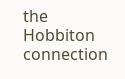the Hobbiton connection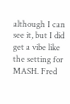although I can see it, but I did get a vibe like the setting for MASH. Fred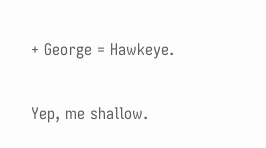+ George = Hawkeye.

Yep, me shallow.